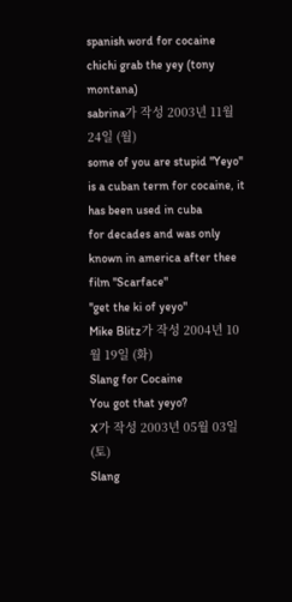spanish word for cocaine
chichi grab the yey (tony montana)
sabrina가 작성 2003년 11월 24일 (월)
some of you are stupid "Yeyo" is a cuban term for cocaine, it has been used in cuba
for decades and was only known in america after thee film "Scarface"
"get the ki of yeyo"
Mike Blitz가 작성 2004년 10월 19일 (화)
Slang for Cocaine
You got that yeyo?
X가 작성 2003년 05월 03일 (토)
Slang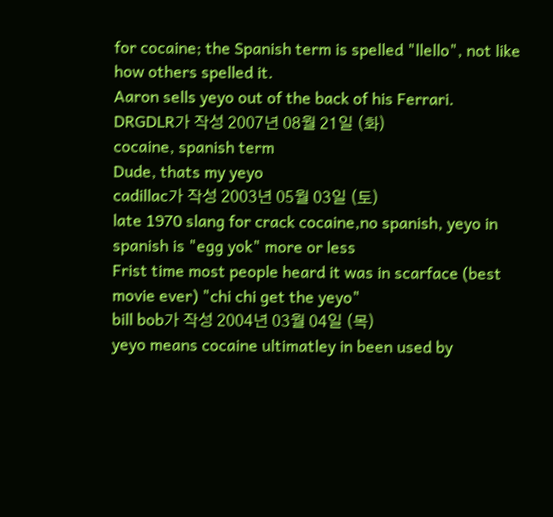for cocaine; the Spanish term is spelled "llello", not like how others spelled it.
Aaron sells yeyo out of the back of his Ferrari.
DRGDLR가 작성 2007년 08월 21일 (화)
cocaine, spanish term
Dude, thats my yeyo
cadillac가 작성 2003년 05월 03일 (토)
late 1970 slang for crack cocaine,no spanish, yeyo in spanish is "egg yok" more or less
Frist time most people heard it was in scarface (best movie ever) "chi chi get the yeyo"
bill bob가 작성 2004년 03월 04일 (목)
yeyo means cocaine ultimatley in been used by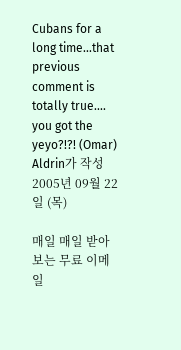Cubans for a long time...that previous comment is totally true....
you got the yeyo?!?! (Omar)
Aldrin가 작성 2005년 09월 22일 (목)

매일 매일 받아보는 무료 이메일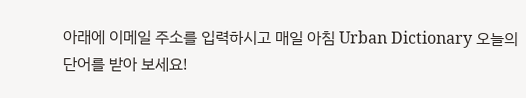아래에 이메일 주소를 입력하시고 매일 아침 Urban Dictionary 오늘의 단어를 받아 보세요!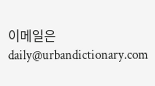이메일은 daily@urbandictionary.com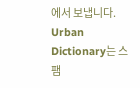에서 보냅니다. Urban Dictionary는 스팸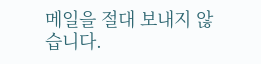메일을 절대 보내지 않습니다.